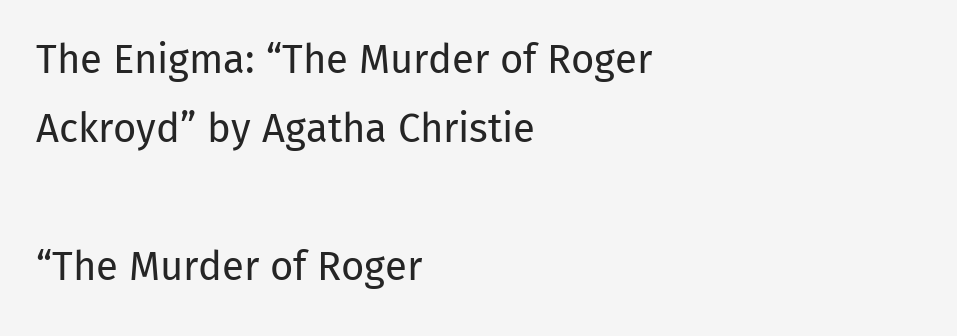The Enigma: “The Murder of Roger Ackroyd” by Agatha Christie

“The Murder of Roger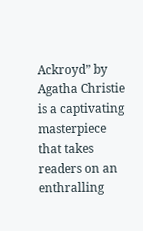Ackroyd” by Agatha Christie is a captivating masterpiece that takes readers on an enthralling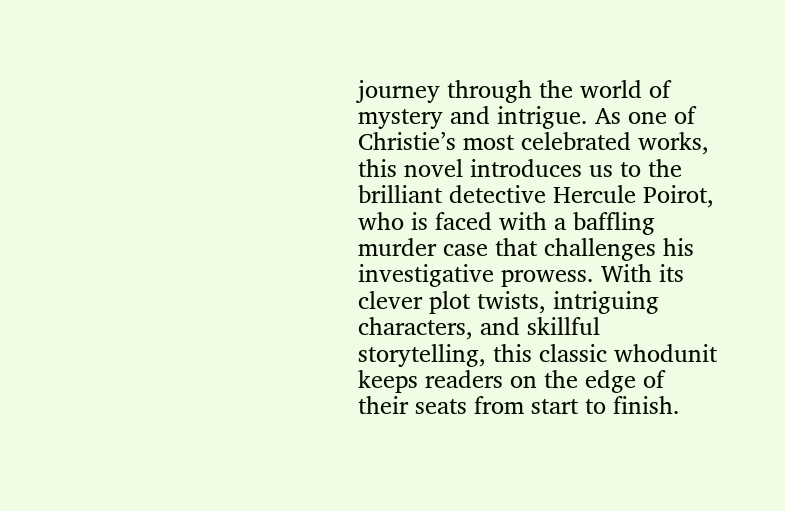journey through the world of mystery and intrigue. As one of Christie’s most celebrated works, this novel introduces us to the brilliant detective Hercule Poirot, who is faced with a baffling murder case that challenges his investigative prowess. With its clever plot twists, intriguing characters, and skillful storytelling, this classic whodunit keeps readers on the edge of their seats from start to finish.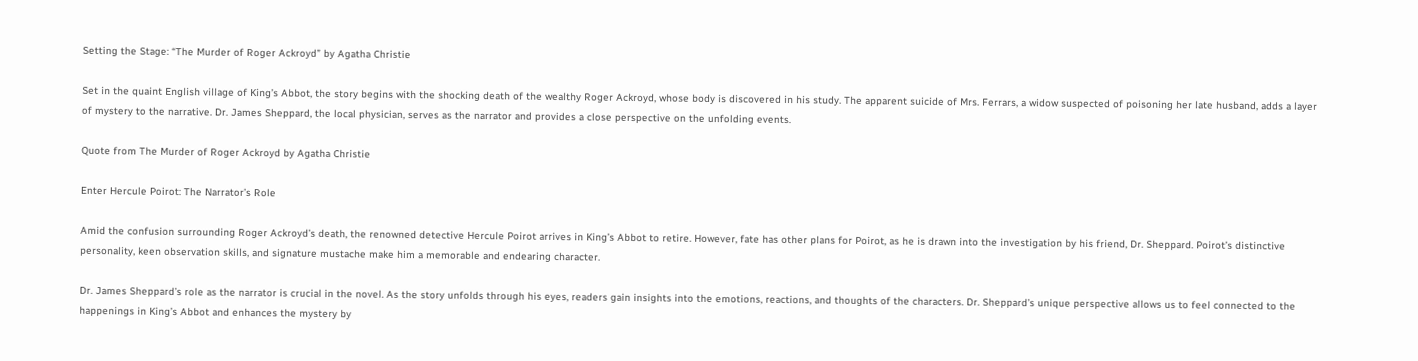Setting the Stage: “The Murder of Roger Ackroyd” by Agatha Christie

Set in the quaint English village of King’s Abbot, the story begins with the shocking death of the wealthy Roger Ackroyd, whose body is discovered in his study. The apparent suicide of Mrs. Ferrars, a widow suspected of poisoning her late husband, adds a layer of mystery to the narrative. Dr. James Sheppard, the local physician, serves as the narrator and provides a close perspective on the unfolding events.

Quote from The Murder of Roger Ackroyd by Agatha Christie

Enter Hercule Poirot: The Narrator’s Role

Amid the confusion surrounding Roger Ackroyd’s death, the renowned detective Hercule Poirot arrives in King’s Abbot to retire. However, fate has other plans for Poirot, as he is drawn into the investigation by his friend, Dr. Sheppard. Poirot’s distinctive personality, keen observation skills, and signature mustache make him a memorable and endearing character.

Dr. James Sheppard’s role as the narrator is crucial in the novel. As the story unfolds through his eyes, readers gain insights into the emotions, reactions, and thoughts of the characters. Dr. Sheppard’s unique perspective allows us to feel connected to the happenings in King’s Abbot and enhances the mystery by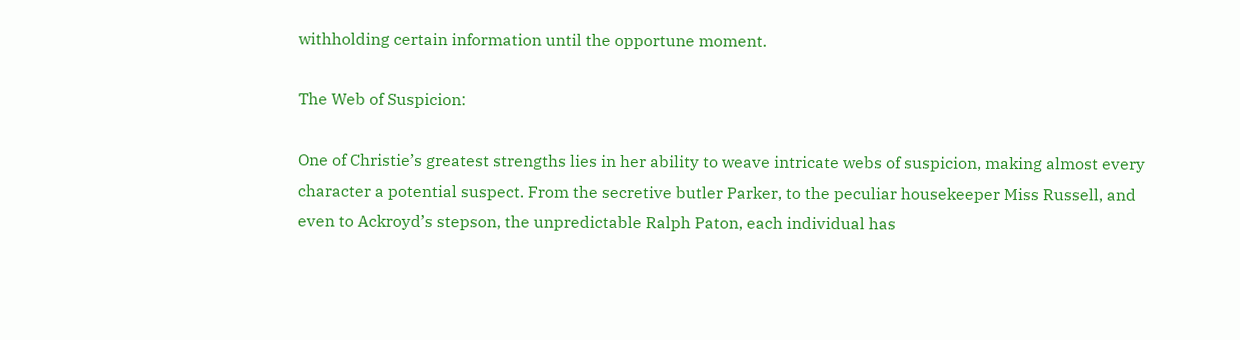withholding certain information until the opportune moment.

The Web of Suspicion:

One of Christie’s greatest strengths lies in her ability to weave intricate webs of suspicion, making almost every character a potential suspect. From the secretive butler Parker, to the peculiar housekeeper Miss Russell, and even to Ackroyd’s stepson, the unpredictable Ralph Paton, each individual has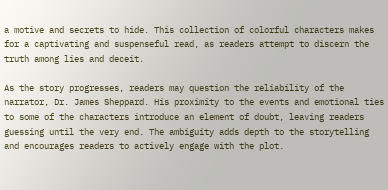a motive and secrets to hide. This collection of colorful characters makes for a captivating and suspenseful read, as readers attempt to discern the truth among lies and deceit.

As the story progresses, readers may question the reliability of the narrator, Dr. James Sheppard. His proximity to the events and emotional ties to some of the characters introduce an element of doubt, leaving readers guessing until the very end. The ambiguity adds depth to the storytelling and encourages readers to actively engage with the plot.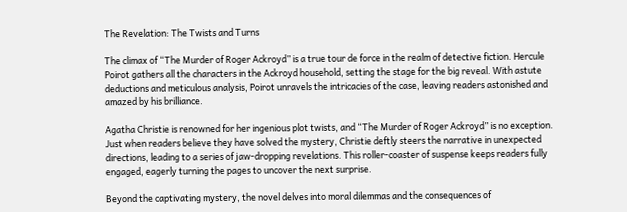The Revelation: The Twists and Turns

The climax of “The Murder of Roger Ackroyd” is a true tour de force in the realm of detective fiction. Hercule Poirot gathers all the characters in the Ackroyd household, setting the stage for the big reveal. With astute deductions and meticulous analysis, Poirot unravels the intricacies of the case, leaving readers astonished and amazed by his brilliance.

Agatha Christie is renowned for her ingenious plot twists, and “The Murder of Roger Ackroyd” is no exception. Just when readers believe they have solved the mystery, Christie deftly steers the narrative in unexpected directions, leading to a series of jaw-dropping revelations. This roller-coaster of suspense keeps readers fully engaged, eagerly turning the pages to uncover the next surprise.

Beyond the captivating mystery, the novel delves into moral dilemmas and the consequences of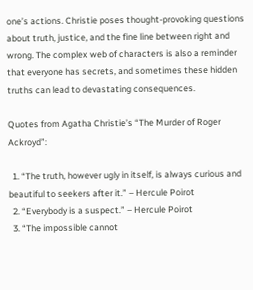one’s actions. Christie poses thought-provoking questions about truth, justice, and the fine line between right and wrong. The complex web of characters is also a reminder that everyone has secrets, and sometimes these hidden truths can lead to devastating consequences.

Quotes from Agatha Christie’s “The Murder of Roger Ackroyd”:

  1. “The truth, however ugly in itself, is always curious and beautiful to seekers after it.” – Hercule Poirot
  2. “Everybody is a suspect.” – Hercule Poirot
  3. “The impossible cannot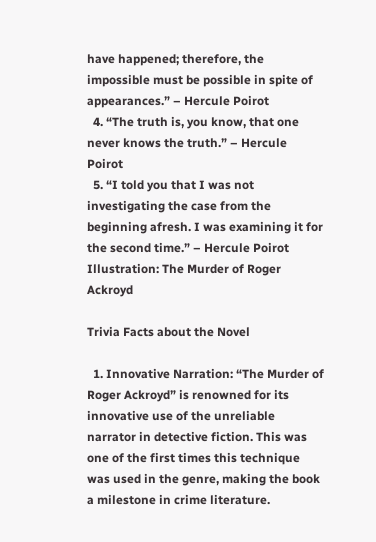have happened; therefore, the impossible must be possible in spite of appearances.” – Hercule Poirot
  4. “The truth is, you know, that one never knows the truth.” – Hercule Poirot
  5. “I told you that I was not investigating the case from the beginning afresh. I was examining it for the second time.” – Hercule Poirot
Illustration: The Murder of Roger Ackroyd

Trivia Facts about the Novel

  1. Innovative Narration: “The Murder of Roger Ackroyd” is renowned for its innovative use of the unreliable narrator in detective fiction. This was one of the first times this technique was used in the genre, making the book a milestone in crime literature.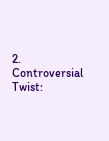2. Controversial Twist: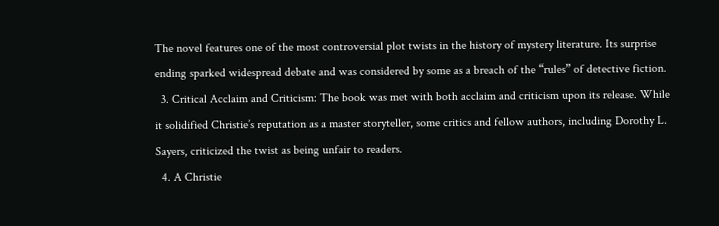The novel features one of the most controversial plot twists in the history of mystery literature. Its surprise ending sparked widespread debate and was considered by some as a breach of the “rules” of detective fiction.
  3. Critical Acclaim and Criticism: The book was met with both acclaim and criticism upon its release. While it solidified Christie’s reputation as a master storyteller, some critics and fellow authors, including Dorothy L. Sayers, criticized the twist as being unfair to readers.
  4. A Christie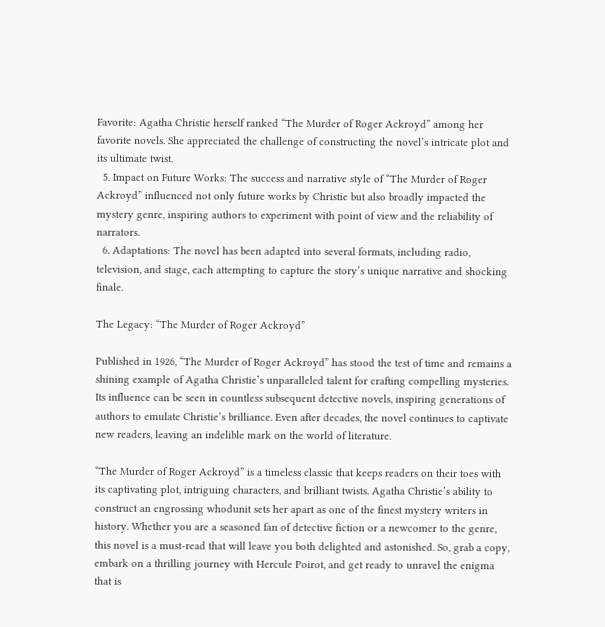Favorite: Agatha Christie herself ranked “The Murder of Roger Ackroyd” among her favorite novels. She appreciated the challenge of constructing the novel’s intricate plot and its ultimate twist.
  5. Impact on Future Works: The success and narrative style of “The Murder of Roger Ackroyd” influenced not only future works by Christie but also broadly impacted the mystery genre, inspiring authors to experiment with point of view and the reliability of narrators.
  6. Adaptations: The novel has been adapted into several formats, including radio, television, and stage, each attempting to capture the story’s unique narrative and shocking finale.

The Legacy: “The Murder of Roger Ackroyd”

Published in 1926, “The Murder of Roger Ackroyd” has stood the test of time and remains a shining example of Agatha Christie’s unparalleled talent for crafting compelling mysteries. Its influence can be seen in countless subsequent detective novels, inspiring generations of authors to emulate Christie’s brilliance. Even after decades, the novel continues to captivate new readers, leaving an indelible mark on the world of literature.

“The Murder of Roger Ackroyd” is a timeless classic that keeps readers on their toes with its captivating plot, intriguing characters, and brilliant twists. Agatha Christie’s ability to construct an engrossing whodunit sets her apart as one of the finest mystery writers in history. Whether you are a seasoned fan of detective fiction or a newcomer to the genre, this novel is a must-read that will leave you both delighted and astonished. So, grab a copy, embark on a thrilling journey with Hercule Poirot, and get ready to unravel the enigma that is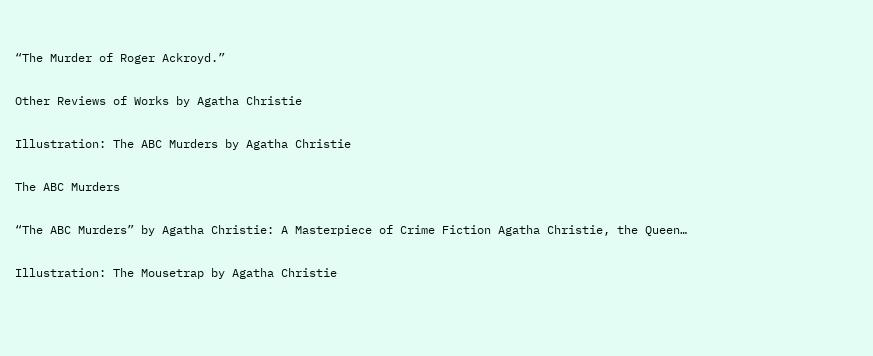“The Murder of Roger Ackroyd.”

Other Reviews of Works by Agatha Christie

Illustration: The ABC Murders by Agatha Christie

The ABC Murders

“The ABC Murders” by Agatha Christie: A Masterpiece of Crime Fiction Agatha Christie, the Queen…

Illustration: The Mousetrap by Agatha Christie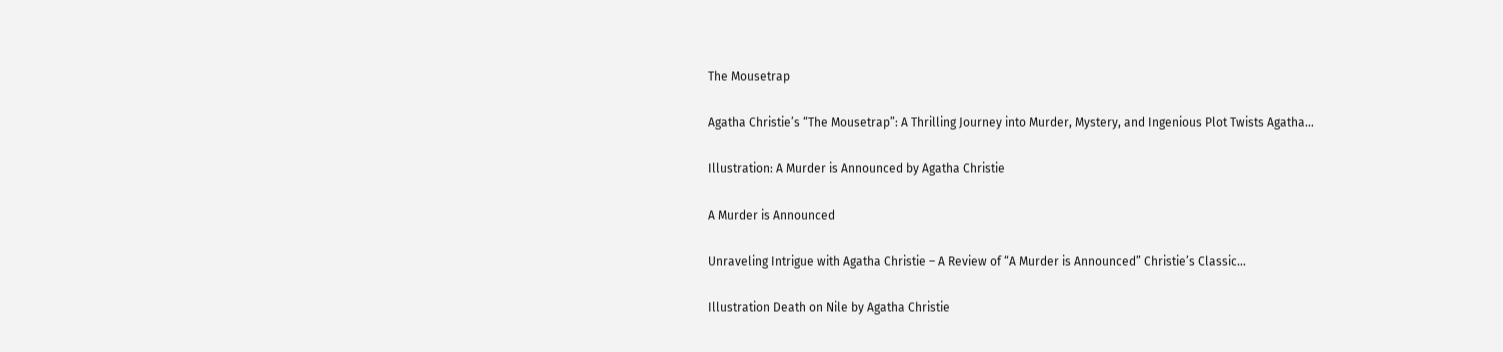The Mousetrap

Agatha Christie’s “The Mousetrap”: A Thrilling Journey into Murder, Mystery, and Ingenious Plot Twists Agatha…

Illustration: A Murder is Announced by Agatha Christie

A Murder is Announced

Unraveling Intrigue with Agatha Christie – A Review of “A Murder is Announced” Christie’s Classic…

Illustration Death on Nile by Agatha Christie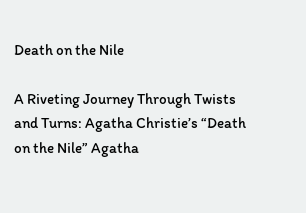Death on the Nile

A Riveting Journey Through Twists and Turns: Agatha Christie’s “Death on the Nile” Agatha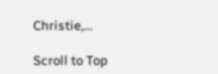Christie,…

Scroll to Top